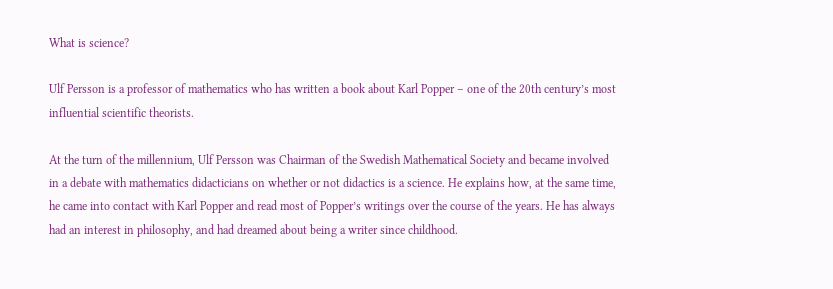What is science?

Ulf Persson is a professor of mathematics who has written a book about Karl Popper – one of the 20th century’s most influential scientific theorists.

At the turn of the millennium, Ulf Persson was Chairman of the Swedish Mathematical Society and became involved in a debate with mathematics didacticians on whether or not didactics is a science. He explains how, at the same time, he came into contact with Karl Popper and read most of Popper’s writings over the course of the years. He has always had an interest in philosophy, and had dreamed about being a writer since childhood.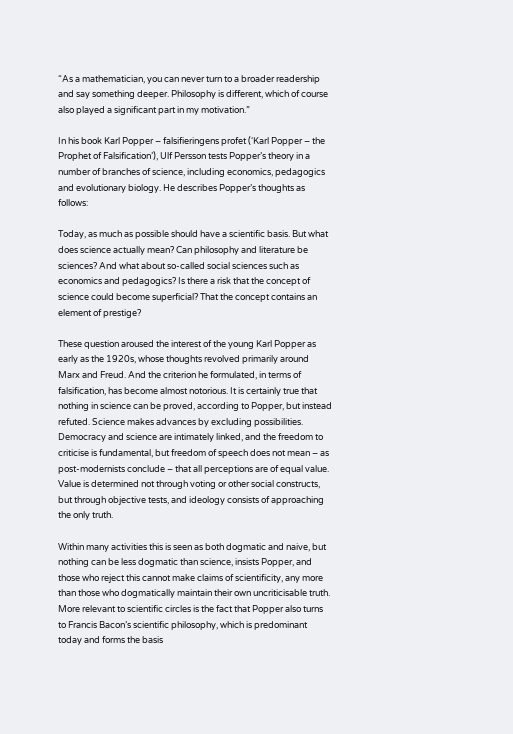“As a mathematician, you can never turn to a broader readership and say something deeper. Philosophy is different, which of course also played a significant part in my motivation.”

In his book Karl Popper – falsifieringens profet (‘Karl Popper – the Prophet of Falsification’), Ulf Persson tests Popper’s theory in a number of branches of science, including economics, pedagogics and evolutionary biology. He describes Popper’s thoughts as follows:

Today, as much as possible should have a scientific basis. But what does science actually mean? Can philosophy and literature be sciences? And what about so-called social sciences such as economics and pedagogics? Is there a risk that the concept of science could become superficial? That the concept contains an element of prestige?

These question aroused the interest of the young Karl Popper as early as the 1920s, whose thoughts revolved primarily around Marx and Freud. And the criterion he formulated, in terms of falsification, has become almost notorious. It is certainly true that nothing in science can be proved, according to Popper, but instead refuted. Science makes advances by excluding possibilities. Democracy and science are intimately linked, and the freedom to criticise is fundamental, but freedom of speech does not mean – as post-modernists conclude – that all perceptions are of equal value. Value is determined not through voting or other social constructs, but through objective tests, and ideology consists of approaching the only truth.

Within many activities this is seen as both dogmatic and naive, but nothing can be less dogmatic than science, insists Popper, and those who reject this cannot make claims of scientificity, any more than those who dogmatically maintain their own uncriticisable truth. More relevant to scientific circles is the fact that Popper also turns to Francis Bacon’s scientific philosophy, which is predominant today and forms the basis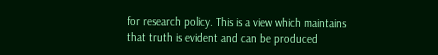for research policy. This is a view which maintains that truth is evident and can be produced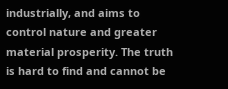industrially, and aims to control nature and greater material prosperity. The truth is hard to find and cannot be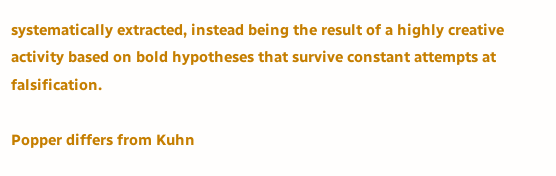systematically extracted, instead being the result of a highly creative activity based on bold hypotheses that survive constant attempts at falsification.

Popper differs from Kuhn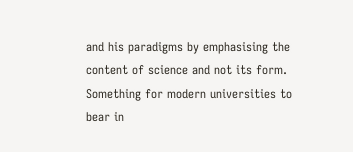and his paradigms by emphasising the content of science and not its form. Something for modern universities to bear in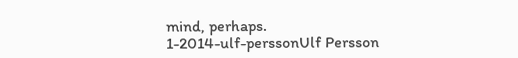mind, perhaps.
1-2014-ulf-perssonUlf Persson